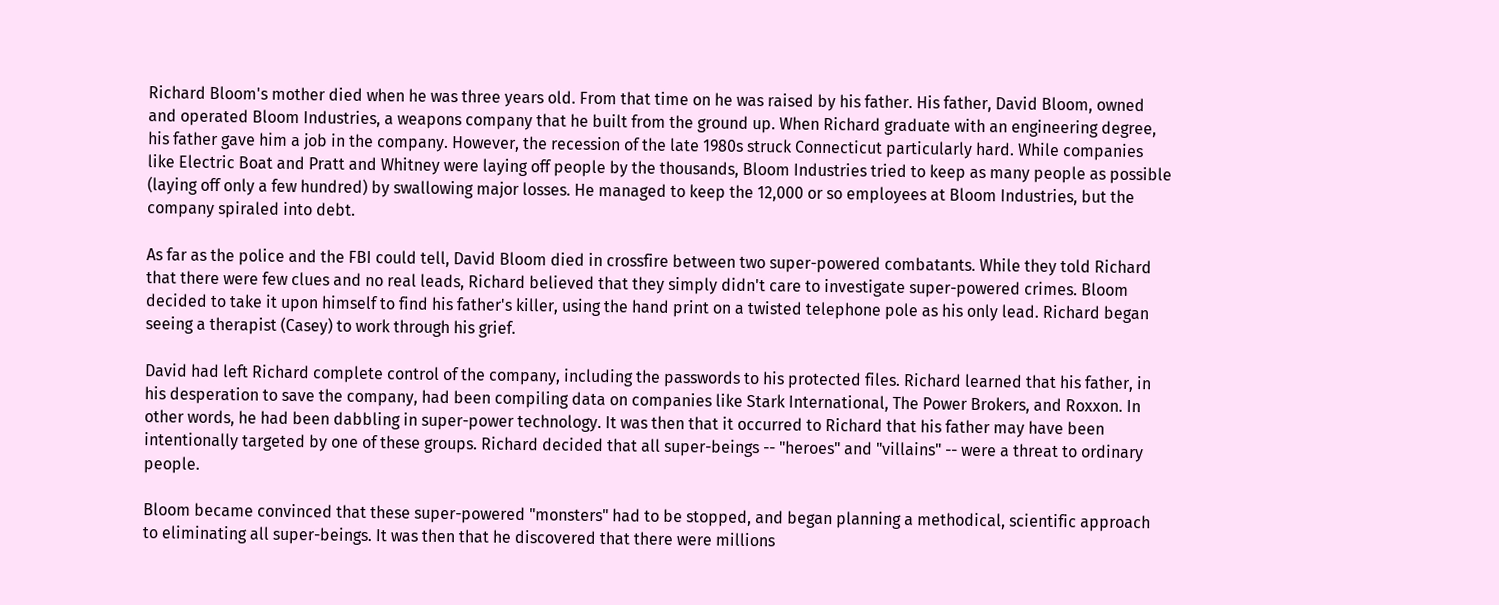Richard Bloom's mother died when he was three years old. From that time on he was raised by his father. His father, David Bloom, owned and operated Bloom Industries, a weapons company that he built from the ground up. When Richard graduate with an engineering degree, his father gave him a job in the company. However, the recession of the late 1980s struck Connecticut particularly hard. While companies like Electric Boat and Pratt and Whitney were laying off people by the thousands, Bloom Industries tried to keep as many people as possible (laying off only a few hundred) by swallowing major losses. He managed to keep the 12,000 or so employees at Bloom Industries, but the company spiraled into debt.

As far as the police and the FBI could tell, David Bloom died in crossfire between two super-powered combatants. While they told Richard that there were few clues and no real leads, Richard believed that they simply didn't care to investigate super-powered crimes. Bloom decided to take it upon himself to find his father's killer, using the hand print on a twisted telephone pole as his only lead. Richard began seeing a therapist (Casey) to work through his grief.

David had left Richard complete control of the company, including the passwords to his protected files. Richard learned that his father, in his desperation to save the company, had been compiling data on companies like Stark International, The Power Brokers, and Roxxon. In other words, he had been dabbling in super-power technology. It was then that it occurred to Richard that his father may have been intentionally targeted by one of these groups. Richard decided that all super-beings -- "heroes" and "villains" -- were a threat to ordinary people.

Bloom became convinced that these super-powered "monsters" had to be stopped, and began planning a methodical, scientific approach to eliminating all super-beings. It was then that he discovered that there were millions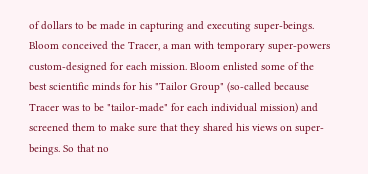of dollars to be made in capturing and executing super-beings. Bloom conceived the Tracer, a man with temporary super-powers custom-designed for each mission. Bloom enlisted some of the best scientific minds for his "Tailor Group" (so-called because Tracer was to be "tailor-made" for each individual mission) and screened them to make sure that they shared his views on super-beings. So that no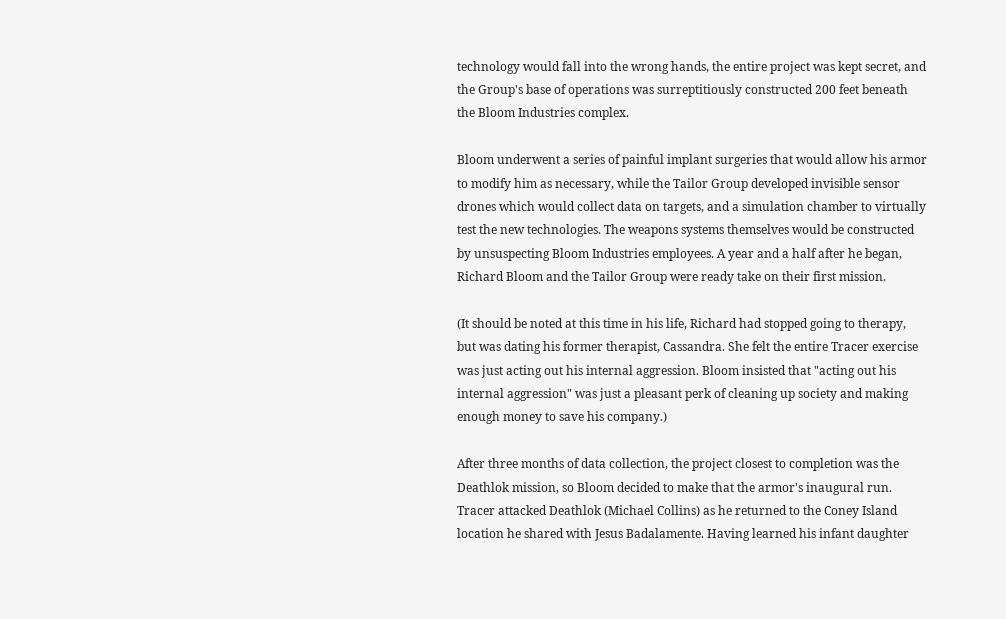technology would fall into the wrong hands, the entire project was kept secret, and the Group's base of operations was surreptitiously constructed 200 feet beneath the Bloom Industries complex.

Bloom underwent a series of painful implant surgeries that would allow his armor to modify him as necessary, while the Tailor Group developed invisible sensor drones which would collect data on targets, and a simulation chamber to virtually test the new technologies. The weapons systems themselves would be constructed by unsuspecting Bloom Industries employees. A year and a half after he began, Richard Bloom and the Tailor Group were ready take on their first mission.

(It should be noted at this time in his life, Richard had stopped going to therapy, but was dating his former therapist, Cassandra. She felt the entire Tracer exercise was just acting out his internal aggression. Bloom insisted that "acting out his internal aggression" was just a pleasant perk of cleaning up society and making enough money to save his company.)

After three months of data collection, the project closest to completion was the Deathlok mission, so Bloom decided to make that the armor's inaugural run. Tracer attacked Deathlok (Michael Collins) as he returned to the Coney Island location he shared with Jesus Badalamente. Having learned his infant daughter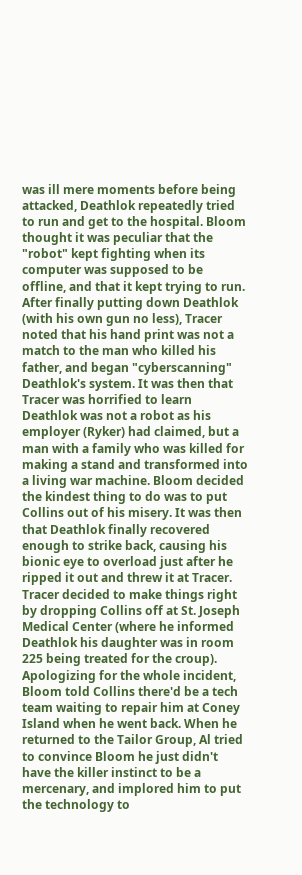was ill mere moments before being attacked, Deathlok repeatedly tried to run and get to the hospital. Bloom thought it was peculiar that the "robot" kept fighting when its computer was supposed to be offline, and that it kept trying to run. After finally putting down Deathlok (with his own gun no less), Tracer noted that his hand print was not a match to the man who killed his father, and began "cyberscanning" Deathlok's system. It was then that Tracer was horrified to learn Deathlok was not a robot as his employer (Ryker) had claimed, but a man with a family who was killed for making a stand and transformed into a living war machine. Bloom decided the kindest thing to do was to put Collins out of his misery. It was then that Deathlok finally recovered enough to strike back, causing his bionic eye to overload just after he ripped it out and threw it at Tracer. Tracer decided to make things right by dropping Collins off at St. Joseph Medical Center (where he informed Deathlok his daughter was in room 225 being treated for the croup). Apologizing for the whole incident, Bloom told Collins there'd be a tech team waiting to repair him at Coney Island when he went back. When he returned to the Tailor Group, Al tried to convince Bloom he just didn't have the killer instinct to be a mercenary, and implored him to put the technology to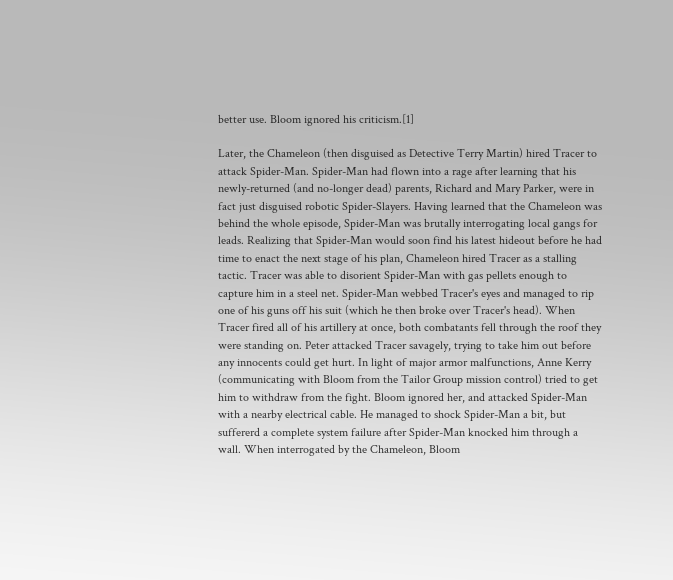better use. Bloom ignored his criticism.[1]

Later, the Chameleon (then disguised as Detective Terry Martin) hired Tracer to attack Spider-Man. Spider-Man had flown into a rage after learning that his newly-returned (and no-longer dead) parents, Richard and Mary Parker, were in fact just disguised robotic Spider-Slayers. Having learned that the Chameleon was behind the whole episode, Spider-Man was brutally interrogating local gangs for leads. Realizing that Spider-Man would soon find his latest hideout before he had time to enact the next stage of his plan, Chameleon hired Tracer as a stalling tactic. Tracer was able to disorient Spider-Man with gas pellets enough to capture him in a steel net. Spider-Man webbed Tracer's eyes and managed to rip one of his guns off his suit (which he then broke over Tracer's head). When Tracer fired all of his artillery at once, both combatants fell through the roof they were standing on. Peter attacked Tracer savagely, trying to take him out before any innocents could get hurt. In light of major armor malfunctions, Anne Kerry (communicating with Bloom from the Tailor Group mission control) tried to get him to withdraw from the fight. Bloom ignored her, and attacked Spider-Man with a nearby electrical cable. He managed to shock Spider-Man a bit, but suffererd a complete system failure after Spider-Man knocked him through a wall. When interrogated by the Chameleon, Bloom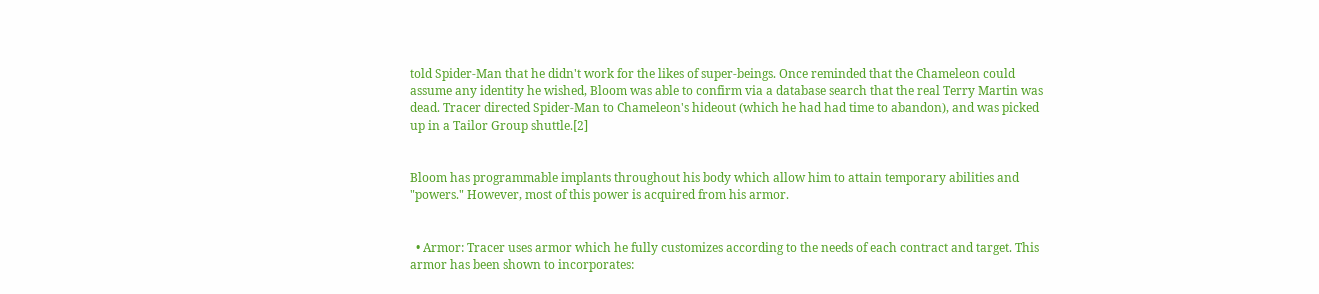told Spider-Man that he didn't work for the likes of super-beings. Once reminded that the Chameleon could assume any identity he wished, Bloom was able to confirm via a database search that the real Terry Martin was dead. Tracer directed Spider-Man to Chameleon's hideout (which he had had time to abandon), and was picked up in a Tailor Group shuttle.[2]


Bloom has programmable implants throughout his body which allow him to attain temporary abilities and "powers." However, most of this power is acquired from his armor.


  • Armor: Tracer uses armor which he fully customizes according to the needs of each contract and target. This armor has been shown to incorporates: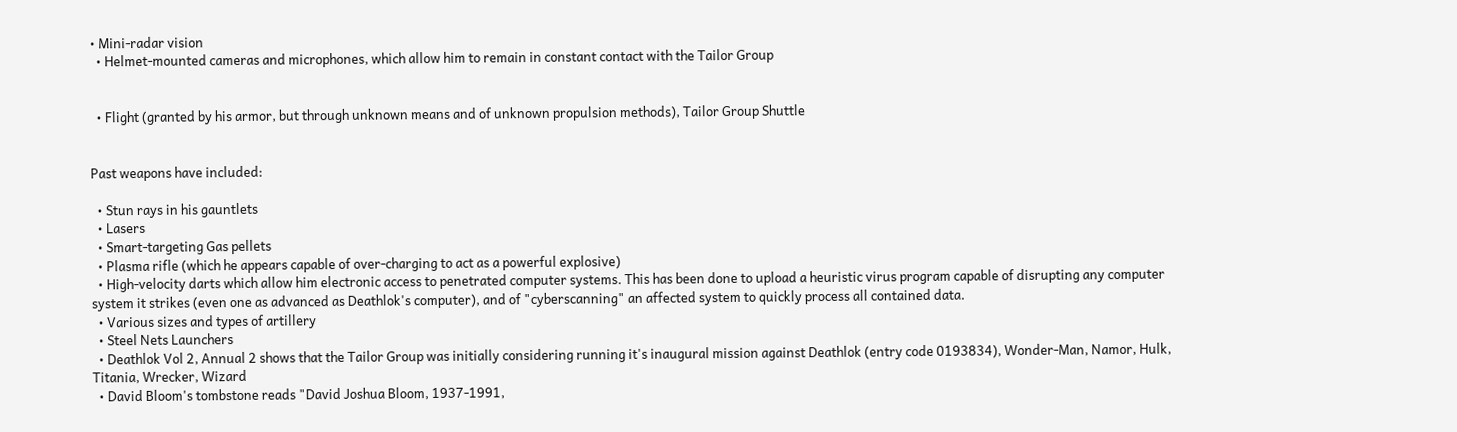• Mini-radar vision
  • Helmet-mounted cameras and microphones, which allow him to remain in constant contact with the Tailor Group


  • Flight (granted by his armor, but through unknown means and of unknown propulsion methods), Tailor Group Shuttle


Past weapons have included:

  • Stun rays in his gauntlets
  • Lasers
  • Smart-targeting Gas pellets
  • Plasma rifle (which he appears capable of over-charging to act as a powerful explosive)
  • High-velocity darts which allow him electronic access to penetrated computer systems. This has been done to upload a heuristic virus program capable of disrupting any computer system it strikes (even one as advanced as Deathlok's computer), and of "cyberscanning" an affected system to quickly process all contained data.
  • Various sizes and types of artillery
  • Steel Nets Launchers
  • Deathlok Vol 2, Annual 2 shows that the Tailor Group was initially considering running it's inaugural mission against Deathlok (entry code 0193834), Wonder-Man, Namor, Hulk, Titania, Wrecker, Wizard
  • David Bloom's tombstone reads "David Joshua Bloom, 1937-1991,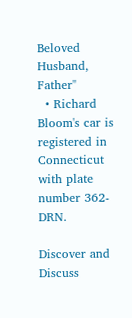Beloved Husband, Father"
  • Richard Bloom's car is registered in Connecticut with plate number 362-DRN.

Discover and Discuss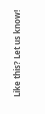Like this? Let us know!